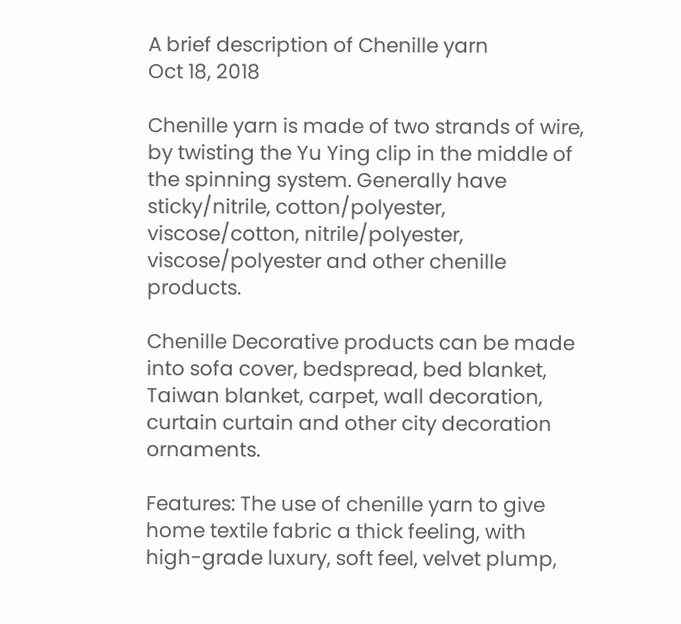A brief description of Chenille yarn
Oct 18, 2018

Chenille yarn is made of two strands of wire, by twisting the Yu Ying clip in the middle of the spinning system. Generally have sticky/nitrile, cotton/polyester, viscose/cotton, nitrile/polyester, viscose/polyester and other chenille products.

Chenille Decorative products can be made into sofa cover, bedspread, bed blanket, Taiwan blanket, carpet, wall decoration, curtain curtain and other city decoration ornaments.

Features: The use of chenille yarn to give home textile fabric a thick feeling, with high-grade luxury, soft feel, velvet plump,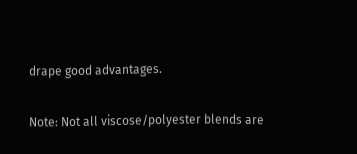drape good advantages.

Note: Not all viscose/polyester blends are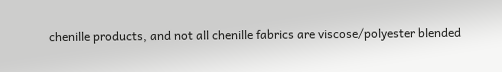chenille products, and not all chenille fabrics are viscose/polyester blended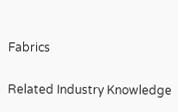Fabrics

Related Industry Knowledge